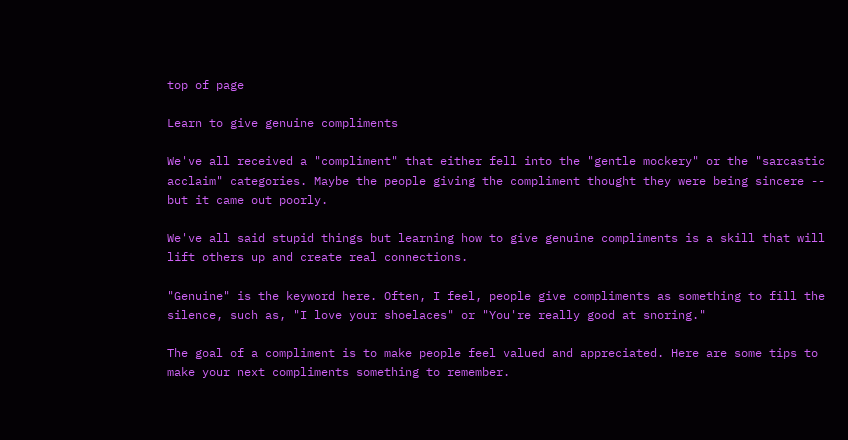top of page

Learn to give genuine compliments

We've all received a "compliment" that either fell into the "gentle mockery" or the "sarcastic acclaim" categories. Maybe the people giving the compliment thought they were being sincere -- but it came out poorly.

We've all said stupid things but learning how to give genuine compliments is a skill that will lift others up and create real connections.

"Genuine" is the keyword here. Often, I feel, people give compliments as something to fill the silence, such as, "I love your shoelaces" or "You're really good at snoring."

The goal of a compliment is to make people feel valued and appreciated. Here are some tips to make your next compliments something to remember.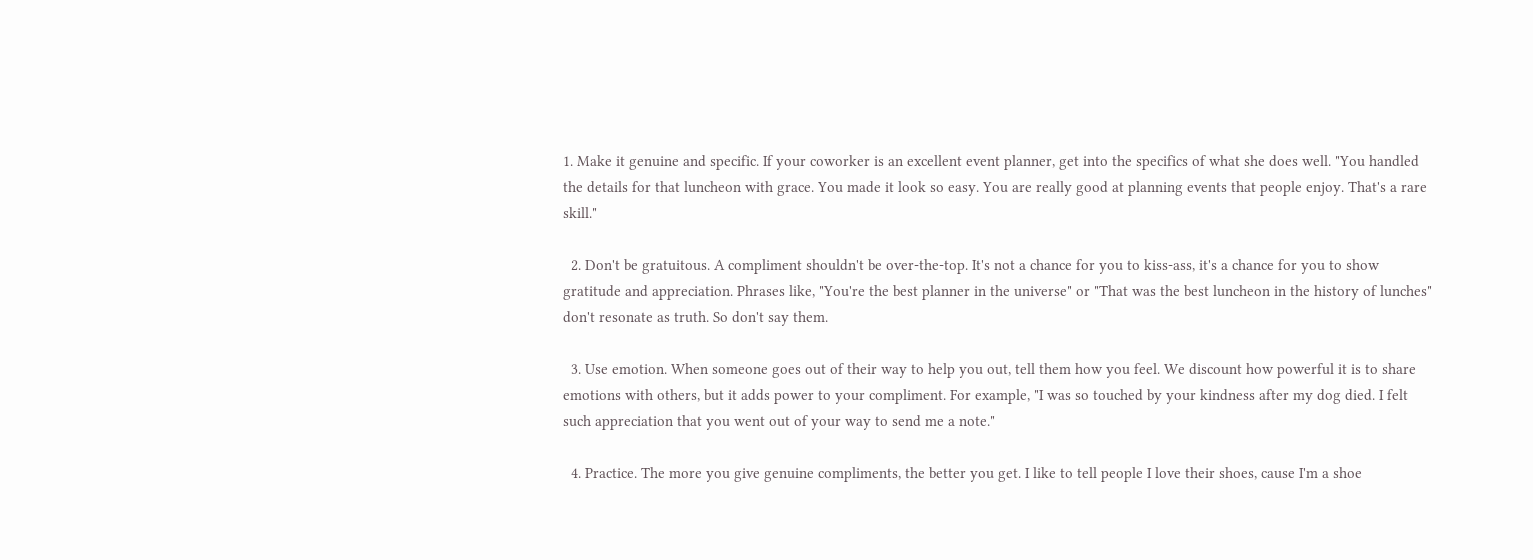1. Make it genuine and specific. If your coworker is an excellent event planner, get into the specifics of what she does well. "You handled the details for that luncheon with grace. You made it look so easy. You are really good at planning events that people enjoy. That's a rare skill."

  2. Don't be gratuitous. A compliment shouldn't be over-the-top. It's not a chance for you to kiss-ass, it's a chance for you to show gratitude and appreciation. Phrases like, "You're the best planner in the universe" or "That was the best luncheon in the history of lunches" don't resonate as truth. So don't say them.

  3. Use emotion. When someone goes out of their way to help you out, tell them how you feel. We discount how powerful it is to share emotions with others, but it adds power to your compliment. For example, "I was so touched by your kindness after my dog died. I felt such appreciation that you went out of your way to send me a note."

  4. Practice. The more you give genuine compliments, the better you get. I like to tell people I love their shoes, cause I'm a shoe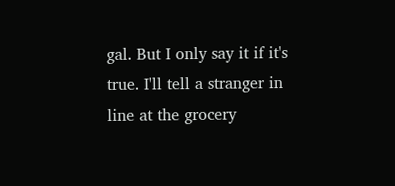gal. But I only say it if it's true. I'll tell a stranger in line at the grocery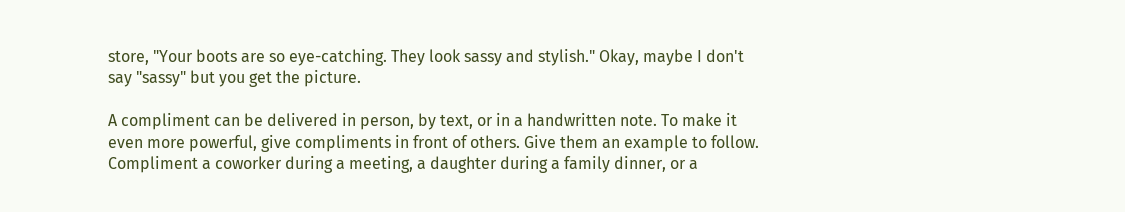store, "Your boots are so eye-catching. They look sassy and stylish." Okay, maybe I don't say "sassy" but you get the picture.

A compliment can be delivered in person, by text, or in a handwritten note. To make it even more powerful, give compliments in front of others. Give them an example to follow. Compliment a coworker during a meeting, a daughter during a family dinner, or a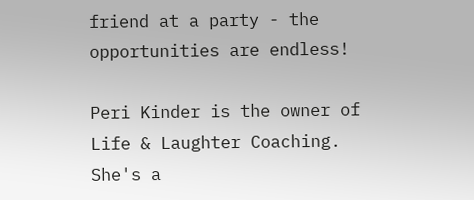friend at a party - the opportunities are endless!

Peri Kinder is the owner of Life & Laughter Coaching. She's a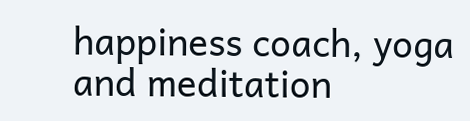happiness coach, yoga and meditation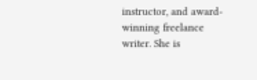instructor, and award-winning freelance writer. She is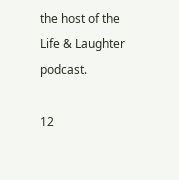the host of the Life & Laughter podcast.

12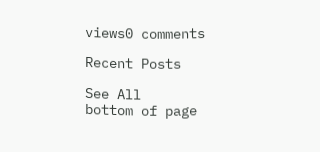views0 comments

Recent Posts

See All
bottom of page